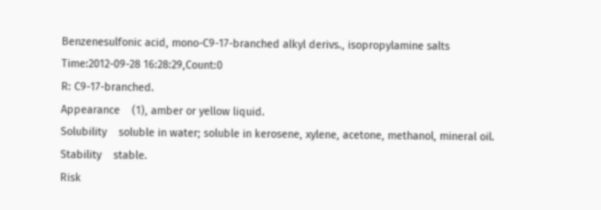Benzenesulfonic acid, mono-C9-17-branched alkyl derivs., isopropylamine salts
Time:2012-09-28 16:28:29,Count:0
R: C9-17-branched.
Appearance    (1), amber or yellow liquid.
Solubility    soluble in water; soluble in kerosene, xylene, acetone, methanol, mineral oil.
Stability    stable.
Risk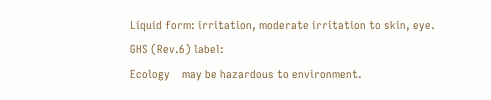Liquid form: irritation, moderate irritation to skin, eye.
GHS (Rev.6) label:
Ecology    may be hazardous to environment.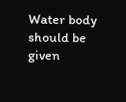Water body should be given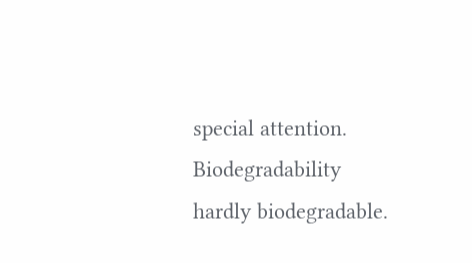special attention.
Biodegradability    hardly biodegradable.